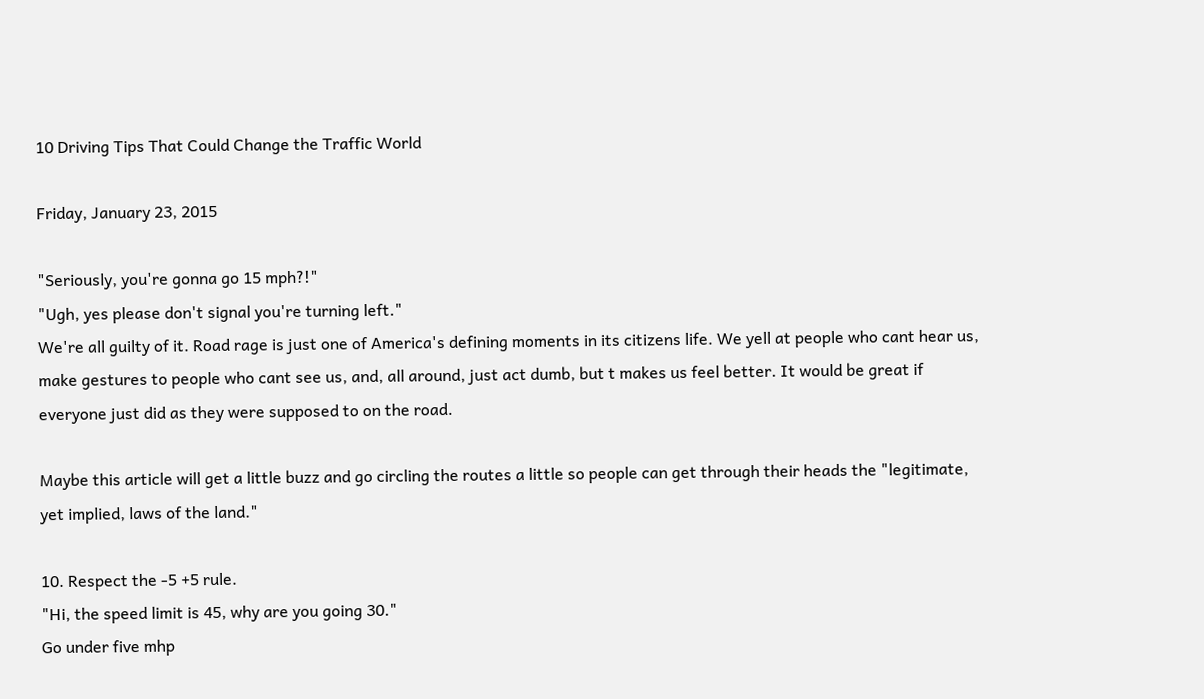10 Driving Tips That Could Change the Traffic World

Friday, January 23, 2015

"Seriously, you're gonna go 15 mph?!"
"Ugh, yes please don't signal you're turning left."
We're all guilty of it. Road rage is just one of America's defining moments in its citizens life. We yell at people who cant hear us, make gestures to people who cant see us, and, all around, just act dumb, but t makes us feel better. It would be great if everyone just did as they were supposed to on the road.

Maybe this article will get a little buzz and go circling the routes a little so people can get through their heads the "legitimate, yet implied, laws of the land."

10. Respect the -5 +5 rule.
"Hi, the speed limit is 45, why are you going 30."
Go under five mhp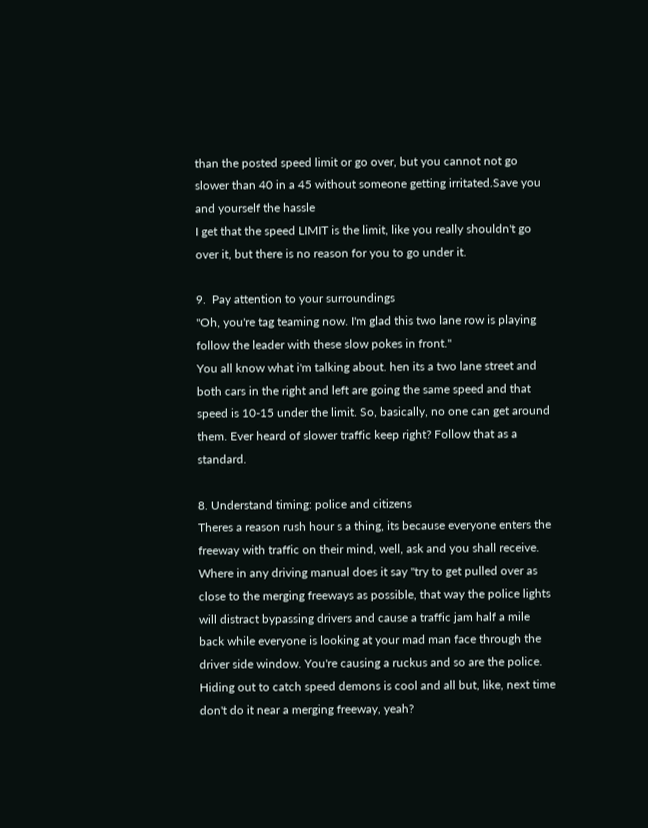than the posted speed limit or go over, but you cannot not go slower than 40 in a 45 without someone getting irritated.Save you and yourself the hassle
I get that the speed LIMIT is the limit, like you really shouldn't go over it, but there is no reason for you to go under it.

9.  Pay attention to your surroundings
"Oh, you're tag teaming now. I'm glad this two lane row is playing follow the leader with these slow pokes in front."
You all know what i'm talking about. hen its a two lane street and both cars in the right and left are going the same speed and that speed is 10-15 under the limit. So, basically, no one can get around them. Ever heard of slower traffic keep right? Follow that as a standard.

8. Understand timing: police and citizens
Theres a reason rush hour s a thing, its because everyone enters the freeway with traffic on their mind, well, ask and you shall receive. Where in any driving manual does it say "try to get pulled over as close to the merging freeways as possible, that way the police lights will distract bypassing drivers and cause a traffic jam half a mile back while everyone is looking at your mad man face through the driver side window. You're causing a ruckus and so are the police. Hiding out to catch speed demons is cool and all but, like, next time don't do it near a merging freeway, yeah?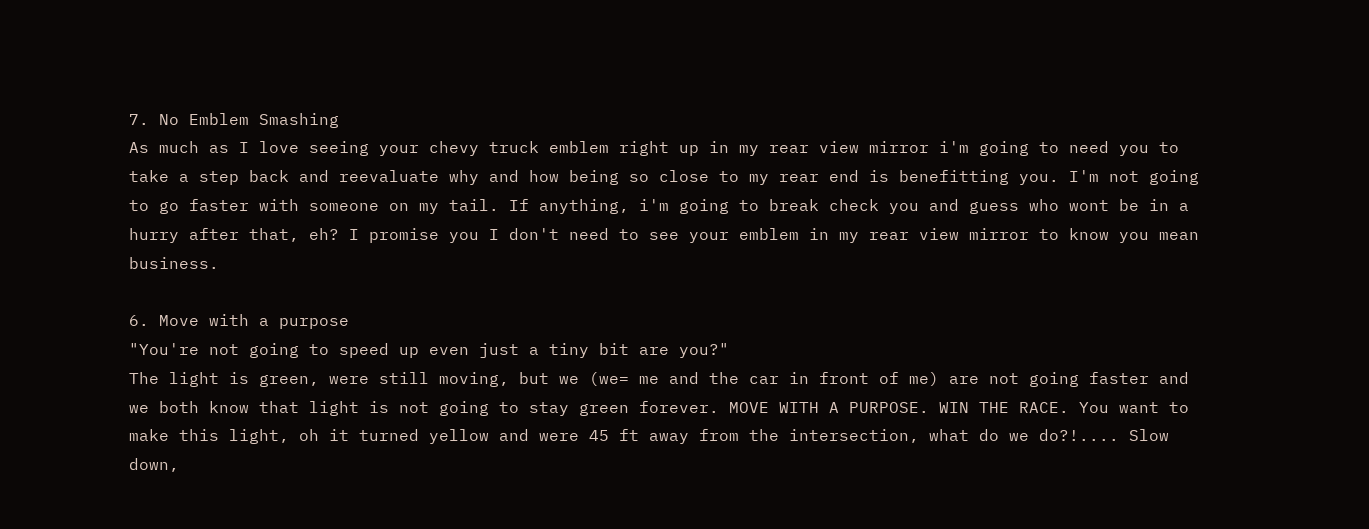7. No Emblem Smashing
As much as I love seeing your chevy truck emblem right up in my rear view mirror i'm going to need you to take a step back and reevaluate why and how being so close to my rear end is benefitting you. I'm not going to go faster with someone on my tail. If anything, i'm going to break check you and guess who wont be in a hurry after that, eh? I promise you I don't need to see your emblem in my rear view mirror to know you mean business.

6. Move with a purpose
"You're not going to speed up even just a tiny bit are you?"
The light is green, were still moving, but we (we= me and the car in front of me) are not going faster and we both know that light is not going to stay green forever. MOVE WITH A PURPOSE. WIN THE RACE. You want to make this light, oh it turned yellow and were 45 ft away from the intersection, what do we do?!.... Slow down,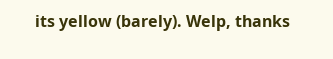its yellow (barely). Welp, thanks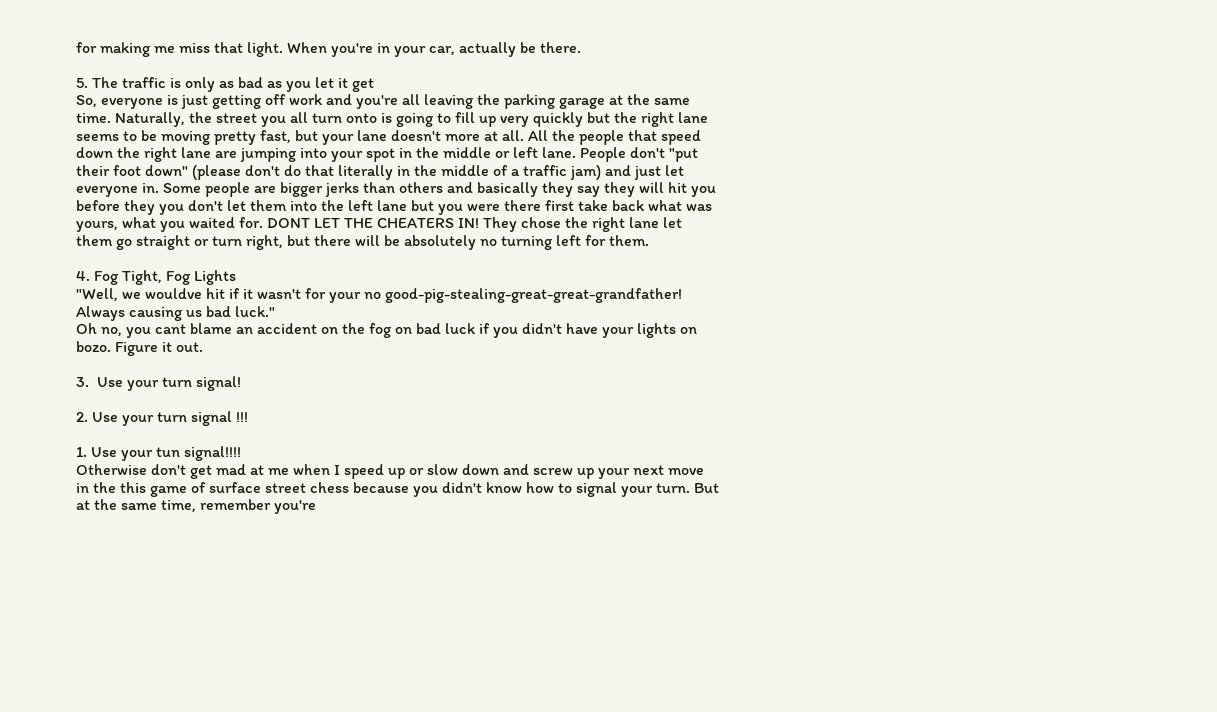for making me miss that light. When you're in your car, actually be there.

5. The traffic is only as bad as you let it get
So, everyone is just getting off work and you're all leaving the parking garage at the same time. Naturally, the street you all turn onto is going to fill up very quickly but the right lane seems to be moving pretty fast, but your lane doesn't more at all. All the people that speed down the right lane are jumping into your spot in the middle or left lane. People don't "put their foot down" (please don't do that literally in the middle of a traffic jam) and just let everyone in. Some people are bigger jerks than others and basically they say they will hit you before they you don't let them into the left lane but you were there first take back what was yours, what you waited for. DONT LET THE CHEATERS IN! They chose the right lane let them go straight or turn right, but there will be absolutely no turning left for them.

4. Fog Tight, Fog Lights
"Well, we wouldve hit if it wasn't for your no good-pig-stealing-great-great-grandfather! Always causing us bad luck."
Oh no, you cant blame an accident on the fog on bad luck if you didn't have your lights on bozo. Figure it out.

3.  Use your turn signal!

2. Use your turn signal !!!

1. Use your tun signal!!!!
Otherwise don't get mad at me when I speed up or slow down and screw up your next move in the this game of surface street chess because you didn't know how to signal your turn. But at the same time, remember you're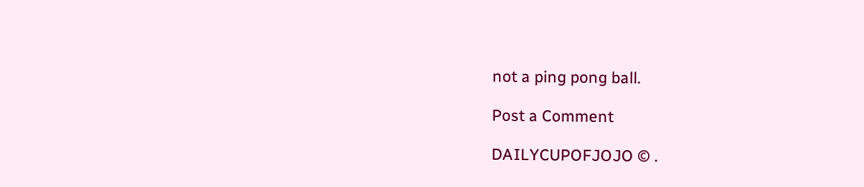not a ping pong ball.

Post a Comment

DAILYCUPOFJOJO © .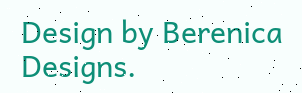Design by Berenica Designs.